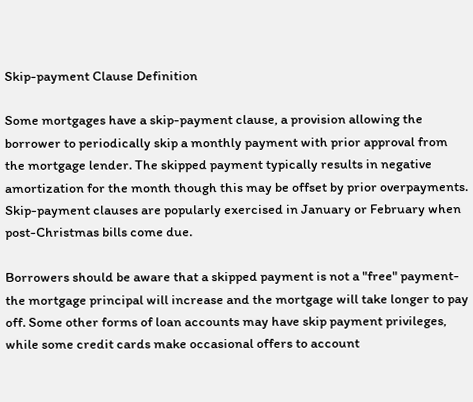Skip-payment Clause Definition

Some mortgages have a skip-payment clause, a provision allowing the borrower to periodically skip a monthly payment with prior approval from the mortgage lender. The skipped payment typically results in negative amortization for the month though this may be offset by prior overpayments. Skip-payment clauses are popularly exercised in January or February when post-Christmas bills come due.

Borrowers should be aware that a skipped payment is not a "free" payment-the mortgage principal will increase and the mortgage will take longer to pay off. Some other forms of loan accounts may have skip payment privileges, while some credit cards make occasional offers to account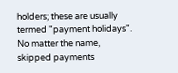holders; these are usually termed "payment holidays". No matter the name, skipped payments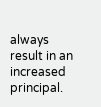always result in an increased principal.